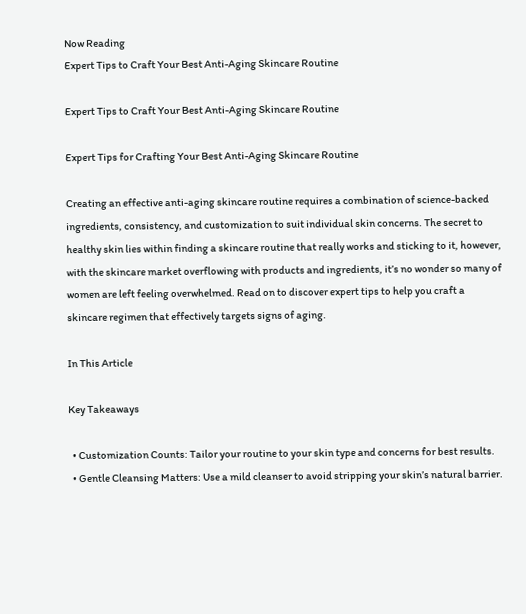Now Reading
Expert Tips to Craft Your Best Anti-Aging Skincare Routine

Expert Tips to Craft Your Best Anti-Aging Skincare Routine

Expert Tips for Crafting Your Best Anti-Aging Skincare Routine

Creating an effective anti-aging skincare routine requires a combination of science-backed ingredients, consistency, and customization to suit individual skin concerns. The secret to healthy skin lies within finding a skincare routine that really works and sticking to it, however, with the skincare market overflowing with products and ingredients, it’s no wonder so many of women are left feeling overwhelmed. Read on to discover expert tips to help you craft a skincare regimen that effectively targets signs of aging.

In This Article

Key Takeaways

  • Customization Counts: Tailor your routine to your skin type and concerns for best results.
  • Gentle Cleansing Matters: Use a mild cleanser to avoid stripping your skin’s natural barrier.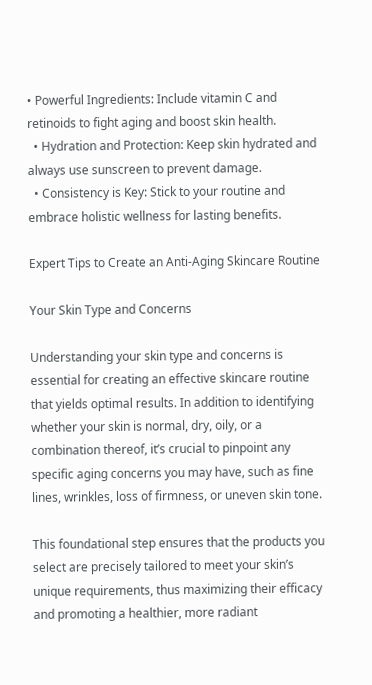• Powerful Ingredients: Include vitamin C and retinoids to fight aging and boost skin health.
  • Hydration and Protection: Keep skin hydrated and always use sunscreen to prevent damage.
  • Consistency is Key: Stick to your routine and embrace holistic wellness for lasting benefits.

Expert Tips to Create an Anti-Aging Skincare Routine

Your Skin Type and Concerns

Understanding your skin type and concerns is essential for creating an effective skincare routine that yields optimal results. In addition to identifying whether your skin is normal, dry, oily, or a combination thereof, it’s crucial to pinpoint any specific aging concerns you may have, such as fine lines, wrinkles, loss of firmness, or uneven skin tone.

This foundational step ensures that the products you select are precisely tailored to meet your skin’s unique requirements, thus maximizing their efficacy and promoting a healthier, more radiant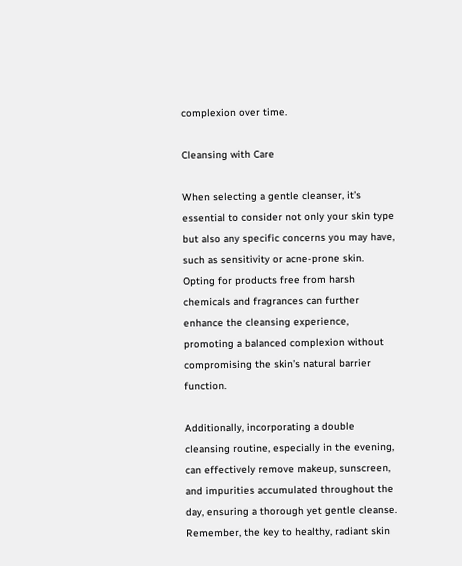complexion over time.

Cleansing with Care

When selecting a gentle cleanser, it’s essential to consider not only your skin type but also any specific concerns you may have, such as sensitivity or acne-prone skin. Opting for products free from harsh chemicals and fragrances can further enhance the cleansing experience, promoting a balanced complexion without compromising the skin’s natural barrier function.

Additionally, incorporating a double cleansing routine, especially in the evening, can effectively remove makeup, sunscreen, and impurities accumulated throughout the day, ensuring a thorough yet gentle cleanse. Remember, the key to healthy, radiant skin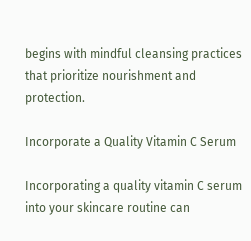begins with mindful cleansing practices that prioritize nourishment and protection.

Incorporate a Quality Vitamin C Serum

Incorporating a quality vitamin C serum into your skincare routine can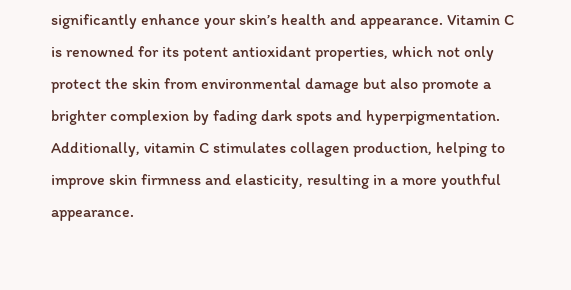significantly enhance your skin’s health and appearance. Vitamin C is renowned for its potent antioxidant properties, which not only protect the skin from environmental damage but also promote a brighter complexion by fading dark spots and hyperpigmentation. Additionally, vitamin C stimulates collagen production, helping to improve skin firmness and elasticity, resulting in a more youthful appearance.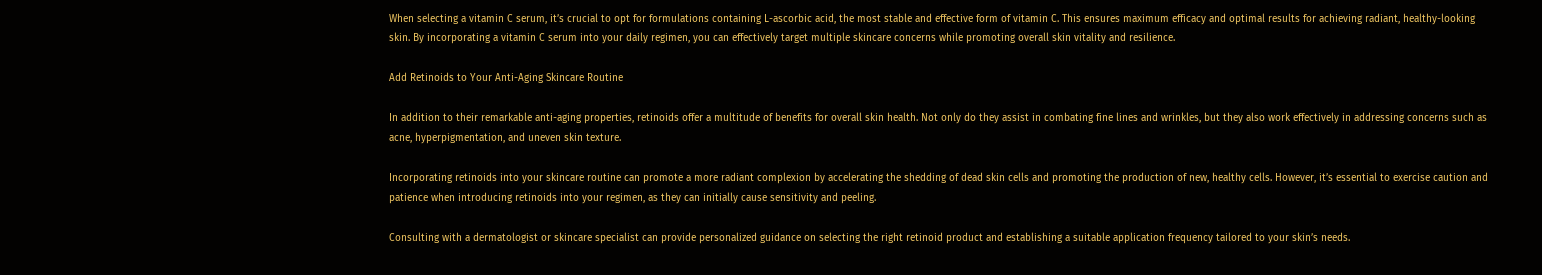When selecting a vitamin C serum, it’s crucial to opt for formulations containing L-ascorbic acid, the most stable and effective form of vitamin C. This ensures maximum efficacy and optimal results for achieving radiant, healthy-looking skin. By incorporating a vitamin C serum into your daily regimen, you can effectively target multiple skincare concerns while promoting overall skin vitality and resilience.

Add Retinoids to Your Anti-Aging Skincare Routine

In addition to their remarkable anti-aging properties, retinoids offer a multitude of benefits for overall skin health. Not only do they assist in combating fine lines and wrinkles, but they also work effectively in addressing concerns such as acne, hyperpigmentation, and uneven skin texture.

Incorporating retinoids into your skincare routine can promote a more radiant complexion by accelerating the shedding of dead skin cells and promoting the production of new, healthy cells. However, it’s essential to exercise caution and patience when introducing retinoids into your regimen, as they can initially cause sensitivity and peeling.

Consulting with a dermatologist or skincare specialist can provide personalized guidance on selecting the right retinoid product and establishing a suitable application frequency tailored to your skin’s needs.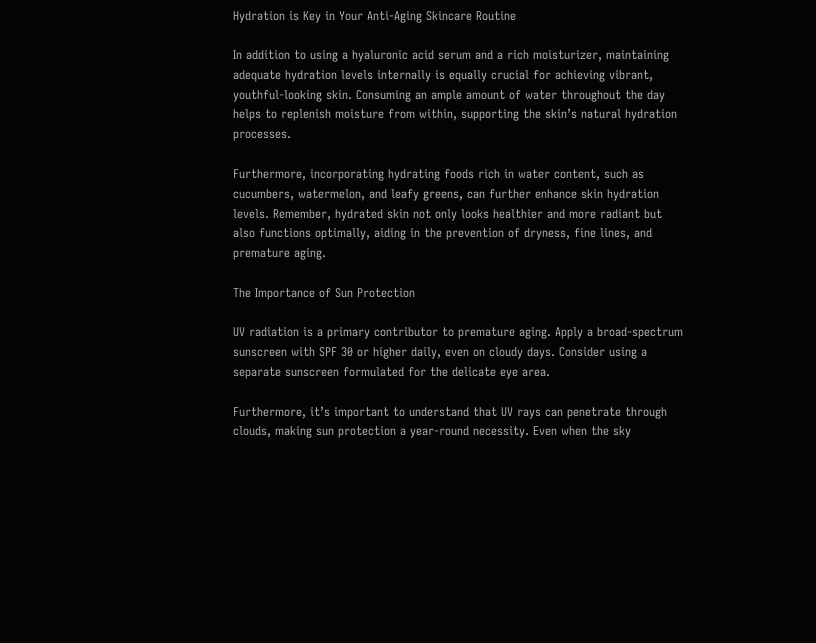Hydration is Key in Your Anti-Aging Skincare Routine

In addition to using a hyaluronic acid serum and a rich moisturizer, maintaining adequate hydration levels internally is equally crucial for achieving vibrant, youthful-looking skin. Consuming an ample amount of water throughout the day helps to replenish moisture from within, supporting the skin’s natural hydration processes.

Furthermore, incorporating hydrating foods rich in water content, such as cucumbers, watermelon, and leafy greens, can further enhance skin hydration levels. Remember, hydrated skin not only looks healthier and more radiant but also functions optimally, aiding in the prevention of dryness, fine lines, and premature aging.

The Importance of Sun Protection

UV radiation is a primary contributor to premature aging. Apply a broad-spectrum sunscreen with SPF 30 or higher daily, even on cloudy days. Consider using a separate sunscreen formulated for the delicate eye area.

Furthermore, it’s important to understand that UV rays can penetrate through clouds, making sun protection a year-round necessity. Even when the sky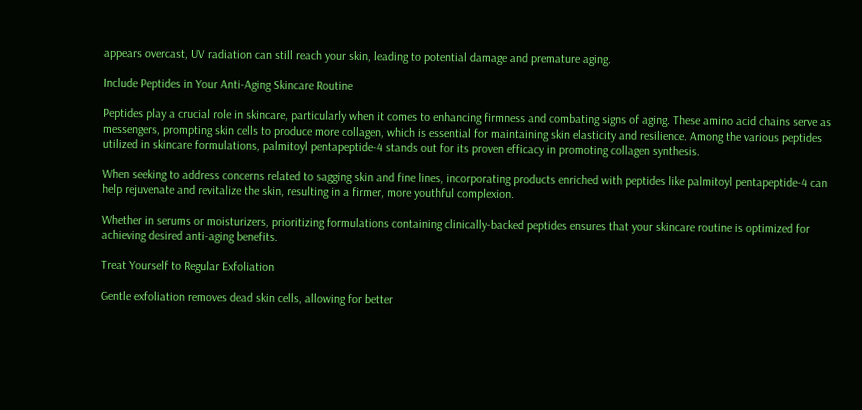appears overcast, UV radiation can still reach your skin, leading to potential damage and premature aging.

Include Peptides in Your Anti-Aging Skincare Routine

Peptides play a crucial role in skincare, particularly when it comes to enhancing firmness and combating signs of aging. These amino acid chains serve as messengers, prompting skin cells to produce more collagen, which is essential for maintaining skin elasticity and resilience. Among the various peptides utilized in skincare formulations, palmitoyl pentapeptide-4 stands out for its proven efficacy in promoting collagen synthesis.

When seeking to address concerns related to sagging skin and fine lines, incorporating products enriched with peptides like palmitoyl pentapeptide-4 can help rejuvenate and revitalize the skin, resulting in a firmer, more youthful complexion.

Whether in serums or moisturizers, prioritizing formulations containing clinically-backed peptides ensures that your skincare routine is optimized for achieving desired anti-aging benefits.

Treat Yourself to Regular Exfoliation

Gentle exfoliation removes dead skin cells, allowing for better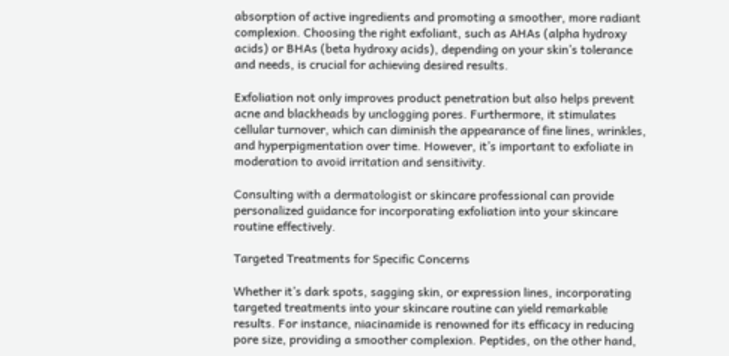absorption of active ingredients and promoting a smoother, more radiant complexion. Choosing the right exfoliant, such as AHAs (alpha hydroxy acids) or BHAs (beta hydroxy acids), depending on your skin’s tolerance and needs, is crucial for achieving desired results.

Exfoliation not only improves product penetration but also helps prevent acne and blackheads by unclogging pores. Furthermore, it stimulates cellular turnover, which can diminish the appearance of fine lines, wrinkles, and hyperpigmentation over time. However, it’s important to exfoliate in moderation to avoid irritation and sensitivity.

Consulting with a dermatologist or skincare professional can provide personalized guidance for incorporating exfoliation into your skincare routine effectively.

Targeted Treatments for Specific Concerns

Whether it’s dark spots, sagging skin, or expression lines, incorporating targeted treatments into your skincare routine can yield remarkable results. For instance, niacinamide is renowned for its efficacy in reducing pore size, providing a smoother complexion. Peptides, on the other hand,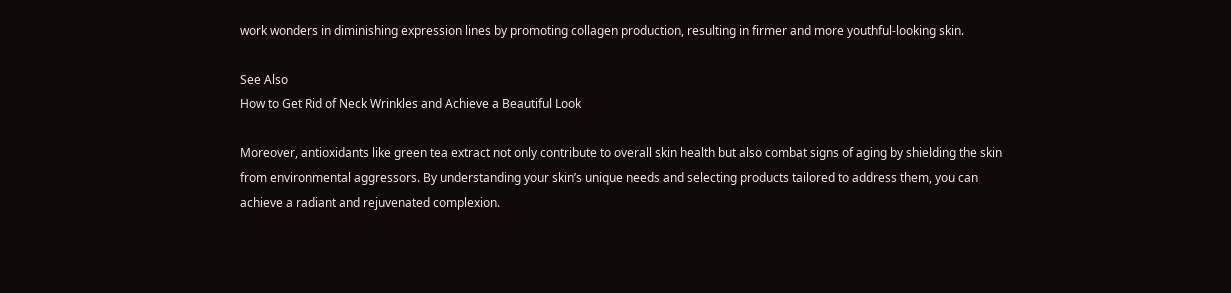work wonders in diminishing expression lines by promoting collagen production, resulting in firmer and more youthful-looking skin.

See Also
How to Get Rid of Neck Wrinkles and Achieve a Beautiful Look

Moreover, antioxidants like green tea extract not only contribute to overall skin health but also combat signs of aging by shielding the skin from environmental aggressors. By understanding your skin’s unique needs and selecting products tailored to address them, you can achieve a radiant and rejuvenated complexion.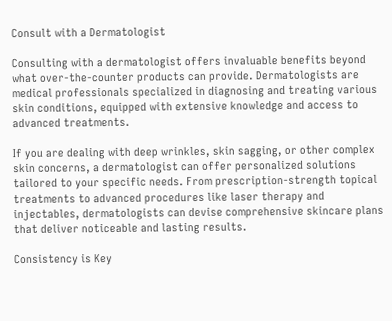Consult with a Dermatologist

Consulting with a dermatologist offers invaluable benefits beyond what over-the-counter products can provide. Dermatologists are medical professionals specialized in diagnosing and treating various skin conditions, equipped with extensive knowledge and access to advanced treatments.

If you are dealing with deep wrinkles, skin sagging, or other complex skin concerns, a dermatologist can offer personalized solutions tailored to your specific needs. From prescription-strength topical treatments to advanced procedures like laser therapy and injectables, dermatologists can devise comprehensive skincare plans that deliver noticeable and lasting results.

Consistency is Key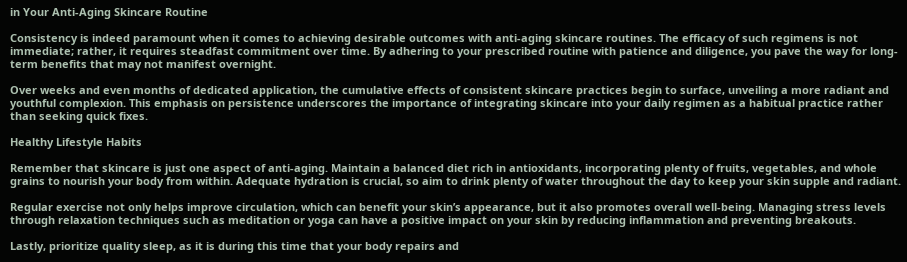in Your Anti-Aging Skincare Routine

Consistency is indeed paramount when it comes to achieving desirable outcomes with anti-aging skincare routines. The efficacy of such regimens is not immediate; rather, it requires steadfast commitment over time. By adhering to your prescribed routine with patience and diligence, you pave the way for long-term benefits that may not manifest overnight.

Over weeks and even months of dedicated application, the cumulative effects of consistent skincare practices begin to surface, unveiling a more radiant and youthful complexion. This emphasis on persistence underscores the importance of integrating skincare into your daily regimen as a habitual practice rather than seeking quick fixes.

Healthy Lifestyle Habits

Remember that skincare is just one aspect of anti-aging. Maintain a balanced diet rich in antioxidants, incorporating plenty of fruits, vegetables, and whole grains to nourish your body from within. Adequate hydration is crucial, so aim to drink plenty of water throughout the day to keep your skin supple and radiant.

Regular exercise not only helps improve circulation, which can benefit your skin’s appearance, but it also promotes overall well-being. Managing stress levels through relaxation techniques such as meditation or yoga can have a positive impact on your skin by reducing inflammation and preventing breakouts.

Lastly, prioritize quality sleep, as it is during this time that your body repairs and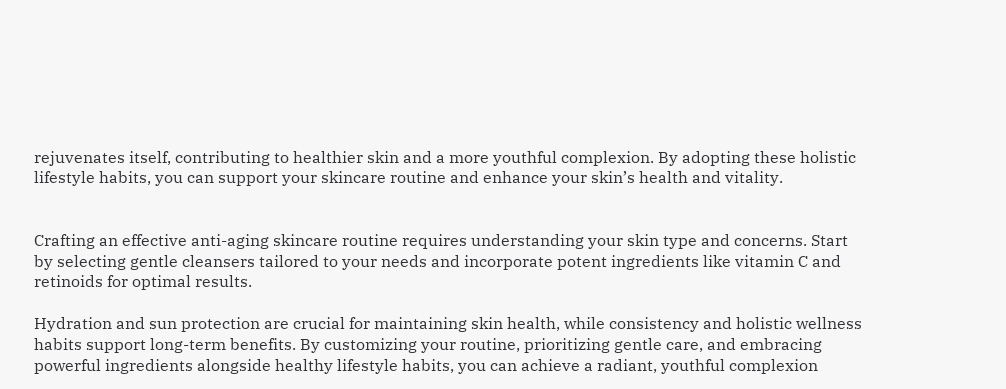rejuvenates itself, contributing to healthier skin and a more youthful complexion. By adopting these holistic lifestyle habits, you can support your skincare routine and enhance your skin’s health and vitality.


Crafting an effective anti-aging skincare routine requires understanding your skin type and concerns. Start by selecting gentle cleansers tailored to your needs and incorporate potent ingredients like vitamin C and retinoids for optimal results.

Hydration and sun protection are crucial for maintaining skin health, while consistency and holistic wellness habits support long-term benefits. By customizing your routine, prioritizing gentle care, and embracing powerful ingredients alongside healthy lifestyle habits, you can achieve a radiant, youthful complexion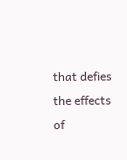that defies the effects of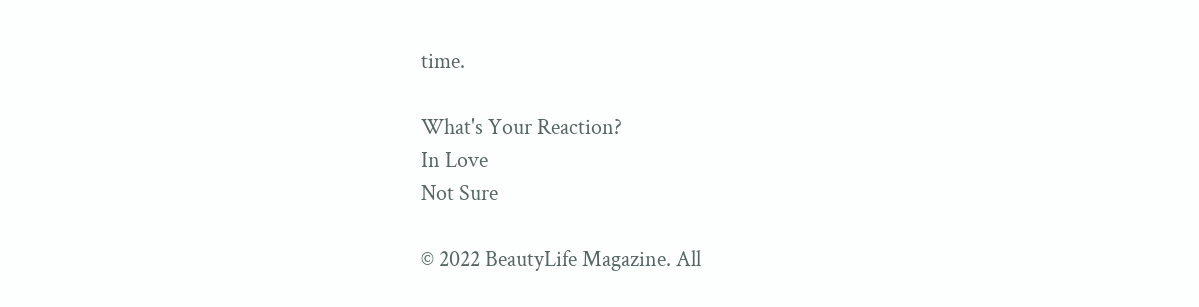time.

What's Your Reaction?
In Love
Not Sure

© 2022 BeautyLife Magazine. All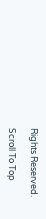Rights Reserved.

Scroll To Top